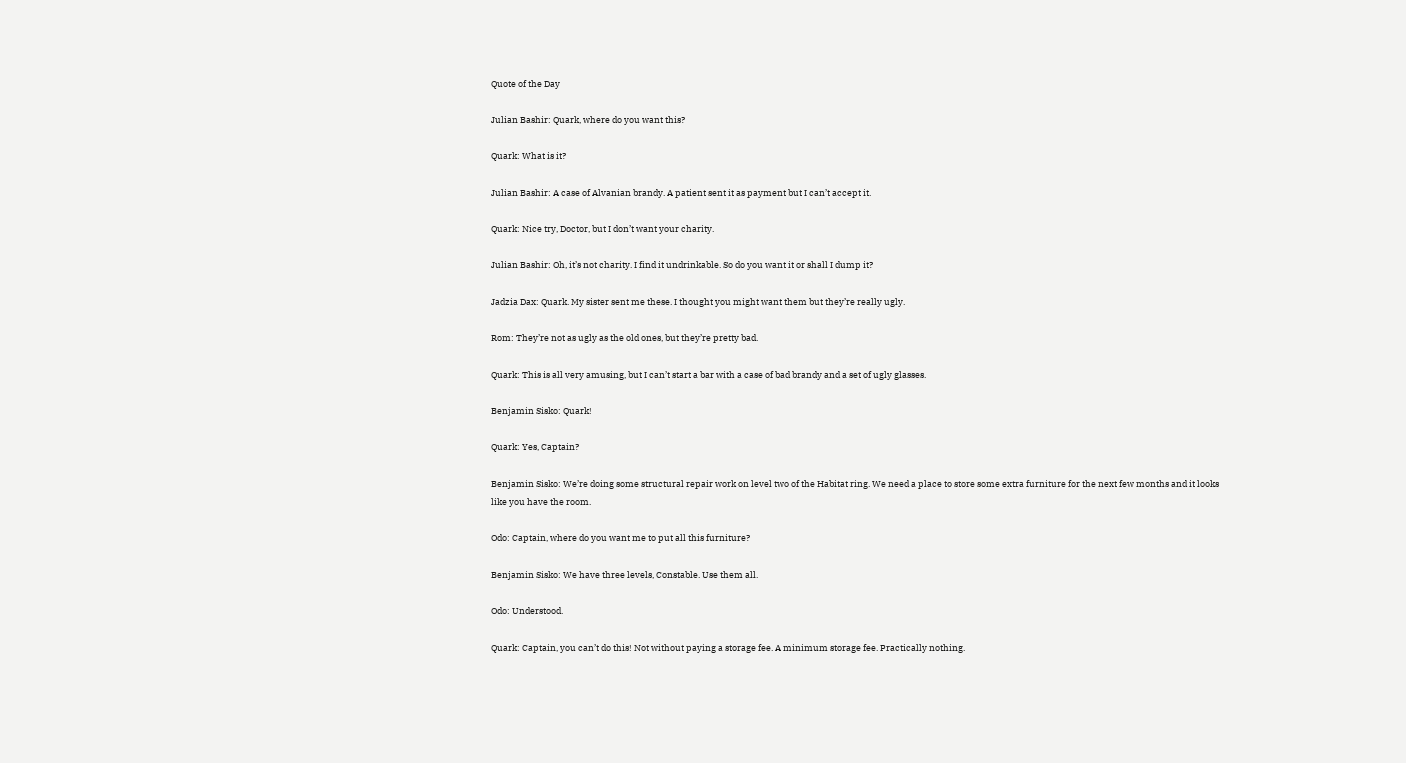Quote of the Day

Julian Bashir: Quark, where do you want this?

Quark: What is it?

Julian Bashir: A case of Alvanian brandy. A patient sent it as payment but I can’t accept it.

Quark: Nice try, Doctor, but I don’t want your charity.

Julian Bashir: Oh, it’s not charity. I find it undrinkable. So do you want it or shall I dump it?

Jadzia Dax: Quark. My sister sent me these. I thought you might want them but they’re really ugly.

Rom: They’re not as ugly as the old ones, but they’re pretty bad.

Quark: This is all very amusing, but I can’t start a bar with a case of bad brandy and a set of ugly glasses.

Benjamin Sisko: Quark!

Quark: Yes, Captain?

Benjamin Sisko: We’re doing some structural repair work on level two of the Habitat ring. We need a place to store some extra furniture for the next few months and it looks like you have the room.

Odo: Captain, where do you want me to put all this furniture?

Benjamin Sisko: We have three levels, Constable. Use them all.

Odo: Understood.

Quark: Captain, you can’t do this! Not without paying a storage fee. A minimum storage fee. Practically nothing.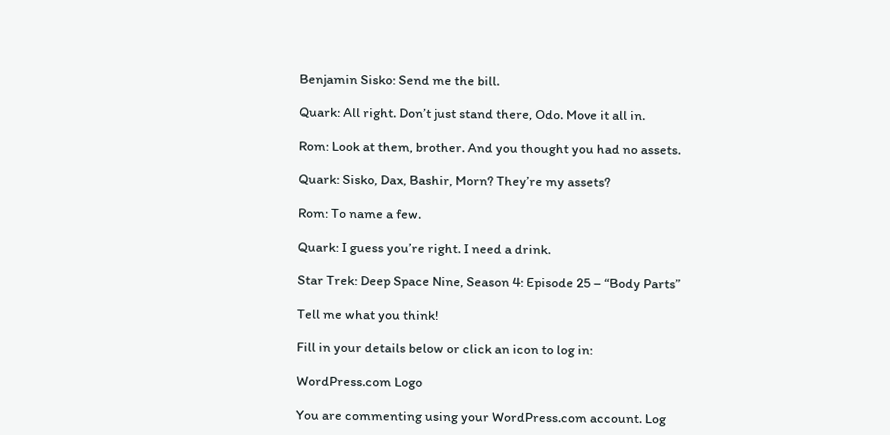Benjamin Sisko: Send me the bill.

Quark: All right. Don’t just stand there, Odo. Move it all in.

Rom: Look at them, brother. And you thought you had no assets.

Quark: Sisko, Dax, Bashir, Morn? They’re my assets?

Rom: To name a few.

Quark: I guess you’re right. I need a drink.

Star Trek: Deep Space Nine, Season 4: Episode 25 – “Body Parts”

Tell me what you think!

Fill in your details below or click an icon to log in:

WordPress.com Logo

You are commenting using your WordPress.com account. Log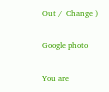Out /  Change )

Google photo

You are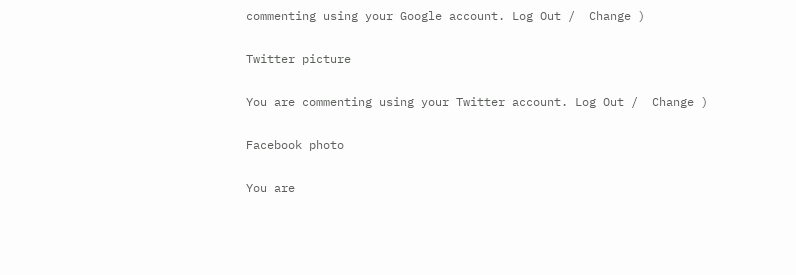commenting using your Google account. Log Out /  Change )

Twitter picture

You are commenting using your Twitter account. Log Out /  Change )

Facebook photo

You are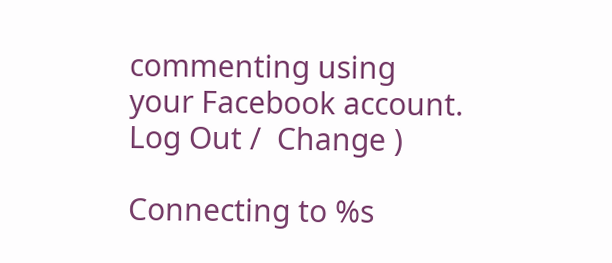commenting using your Facebook account. Log Out /  Change )

Connecting to %s